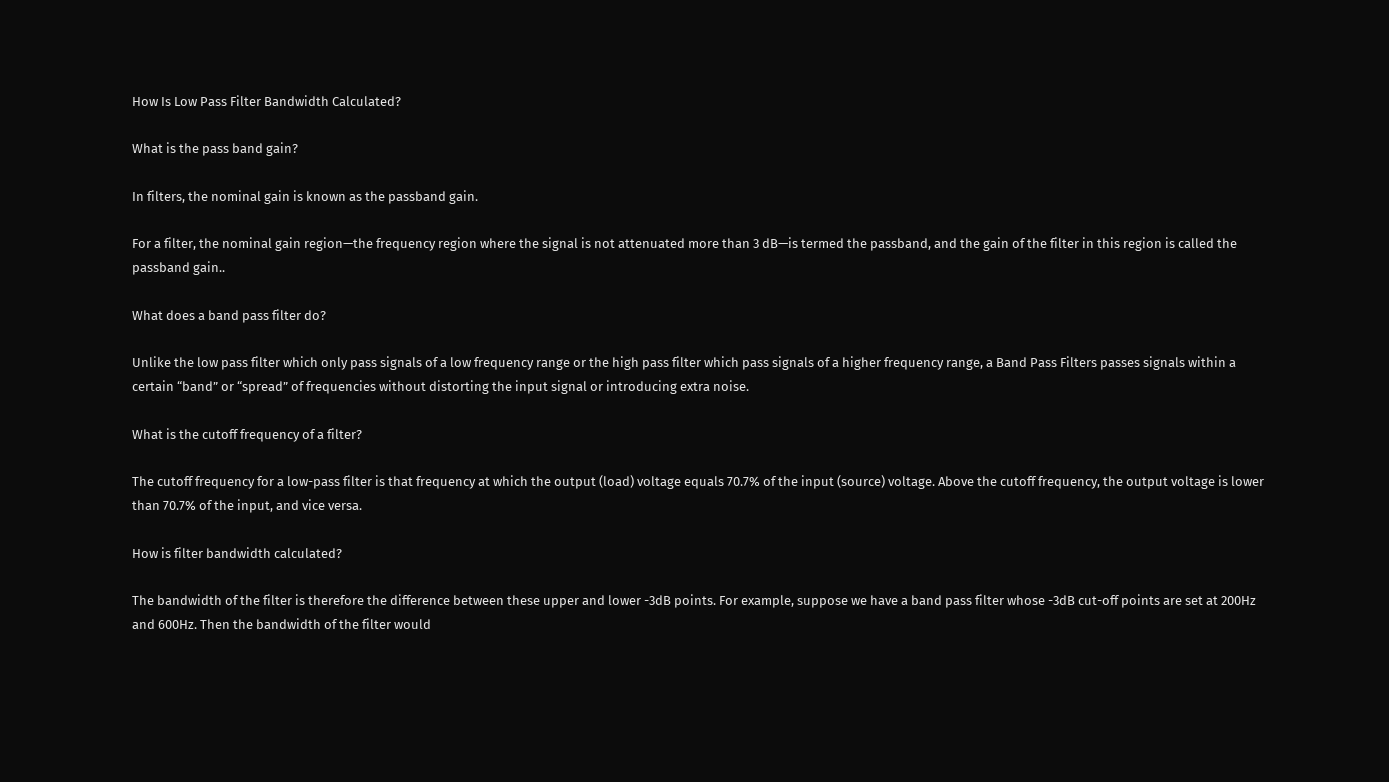How Is Low Pass Filter Bandwidth Calculated?

What is the pass band gain?

In filters, the nominal gain is known as the passband gain.

For a filter, the nominal gain region—the frequency region where the signal is not attenuated more than 3 dB—is termed the passband, and the gain of the filter in this region is called the passband gain..

What does a band pass filter do?

Unlike the low pass filter which only pass signals of a low frequency range or the high pass filter which pass signals of a higher frequency range, a Band Pass Filters passes signals within a certain “band” or “spread” of frequencies without distorting the input signal or introducing extra noise.

What is the cutoff frequency of a filter?

The cutoff frequency for a low-pass filter is that frequency at which the output (load) voltage equals 70.7% of the input (source) voltage. Above the cutoff frequency, the output voltage is lower than 70.7% of the input, and vice versa.

How is filter bandwidth calculated?

The bandwidth of the filter is therefore the difference between these upper and lower -3dB points. For example, suppose we have a band pass filter whose -3dB cut-off points are set at 200Hz and 600Hz. Then the bandwidth of the filter would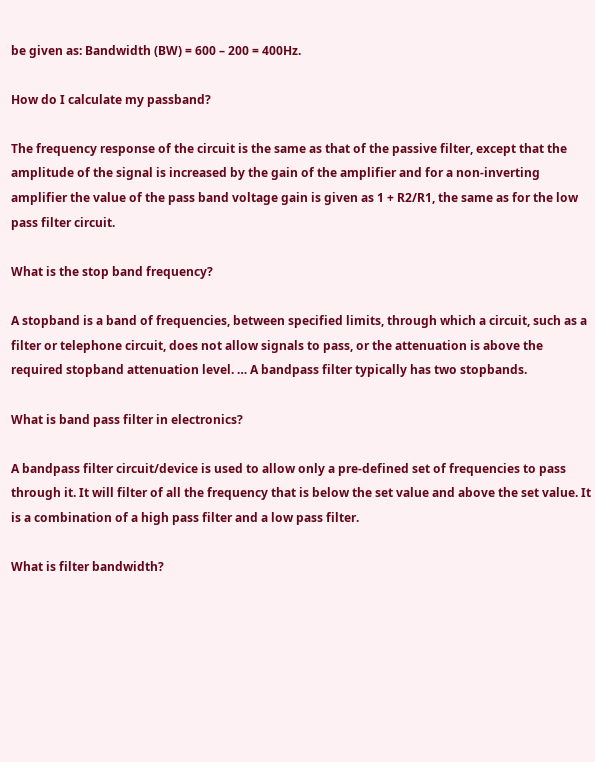be given as: Bandwidth (BW) = 600 – 200 = 400Hz.

How do I calculate my passband?

The frequency response of the circuit is the same as that of the passive filter, except that the amplitude of the signal is increased by the gain of the amplifier and for a non-inverting amplifier the value of the pass band voltage gain is given as 1 + R2/R1, the same as for the low pass filter circuit.

What is the stop band frequency?

A stopband is a band of frequencies, between specified limits, through which a circuit, such as a filter or telephone circuit, does not allow signals to pass, or the attenuation is above the required stopband attenuation level. … A bandpass filter typically has two stopbands.

What is band pass filter in electronics?

A bandpass filter circuit/device is used to allow only a pre-defined set of frequencies to pass through it. It will filter of all the frequency that is below the set value and above the set value. It is a combination of a high pass filter and a low pass filter.

What is filter bandwidth?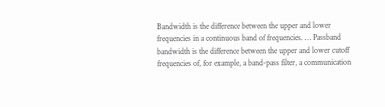Bandwidth is the difference between the upper and lower frequencies in a continuous band of frequencies. … Passband bandwidth is the difference between the upper and lower cutoff frequencies of, for example, a band-pass filter, a communication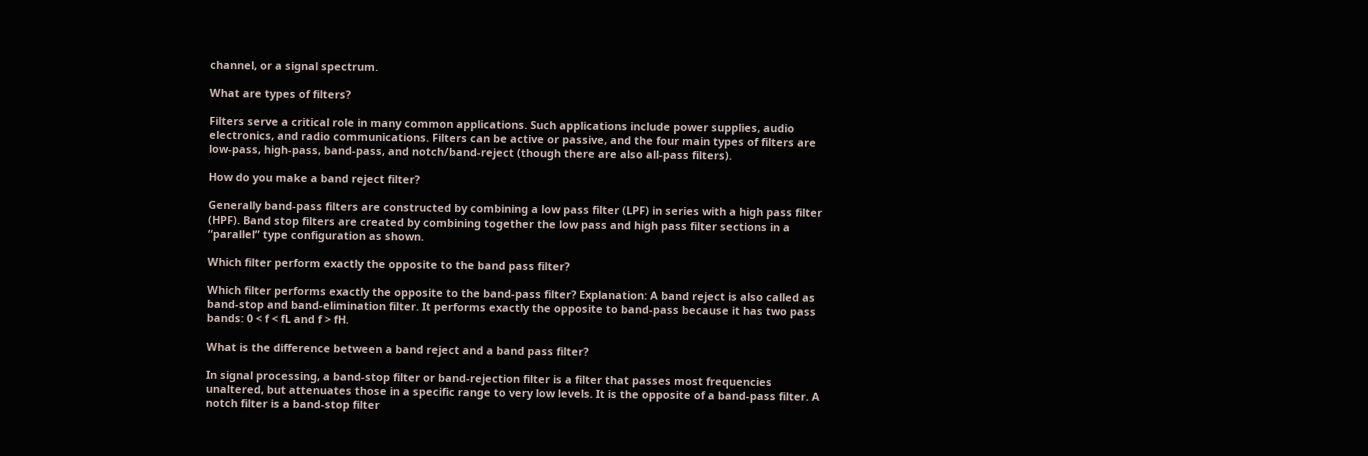channel, or a signal spectrum.

What are types of filters?

Filters serve a critical role in many common applications. Such applications include power supplies, audio electronics, and radio communications. Filters can be active or passive, and the four main types of filters are low-pass, high-pass, band-pass, and notch/band-reject (though there are also all-pass filters).

How do you make a band reject filter?

Generally band-pass filters are constructed by combining a low pass filter (LPF) in series with a high pass filter (HPF). Band stop filters are created by combining together the low pass and high pass filter sections in a “parallel” type configuration as shown.

Which filter perform exactly the opposite to the band pass filter?

Which filter performs exactly the opposite to the band-pass filter? Explanation: A band reject is also called as band-stop and band-elimination filter. It performs exactly the opposite to band-pass because it has two pass bands: 0 < f < fL and f > fH.

What is the difference between a band reject and a band pass filter?

In signal processing, a band-stop filter or band-rejection filter is a filter that passes most frequencies unaltered, but attenuates those in a specific range to very low levels. It is the opposite of a band-pass filter. A notch filter is a band-stop filter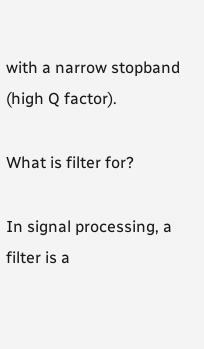with a narrow stopband (high Q factor).

What is filter for?

In signal processing, a filter is a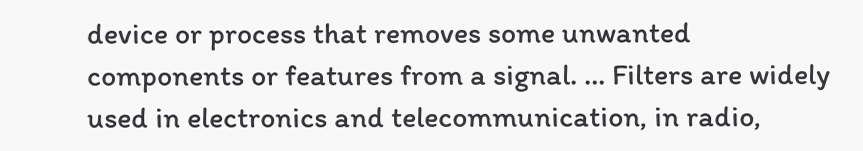device or process that removes some unwanted components or features from a signal. … Filters are widely used in electronics and telecommunication, in radio,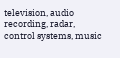television, audio recording, radar, control systems, music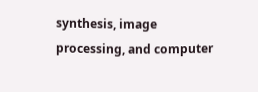synthesis, image processing, and computer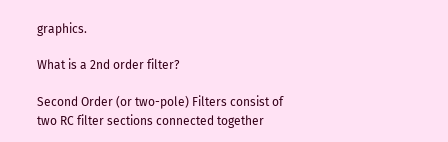graphics.

What is a 2nd order filter?

Second Order (or two-pole) Filters consist of two RC filter sections connected together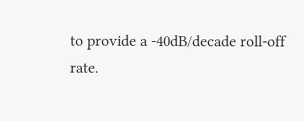to provide a -40dB/decade roll-off rate.